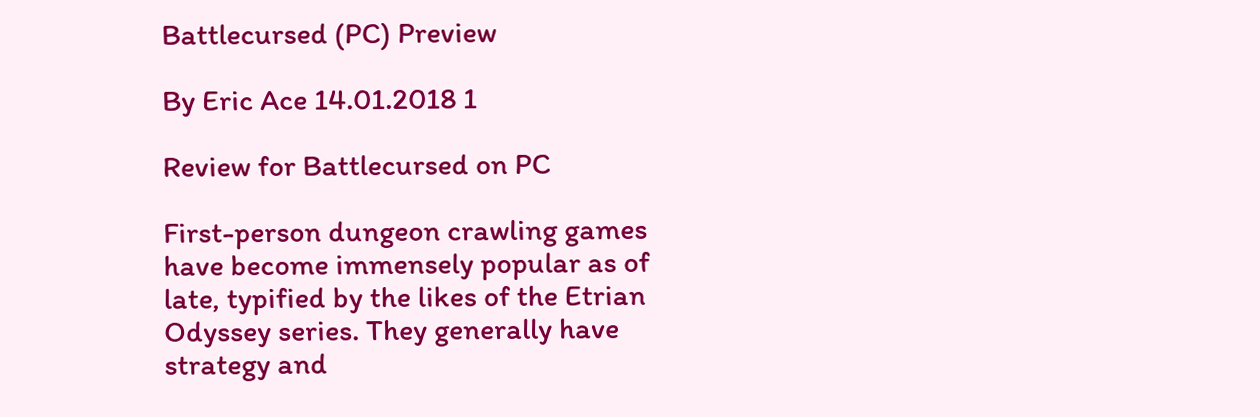Battlecursed (PC) Preview

By Eric Ace 14.01.2018 1

Review for Battlecursed on PC

First-person dungeon crawling games have become immensely popular as of late, typified by the likes of the Etrian Odyssey series. They generally have strategy and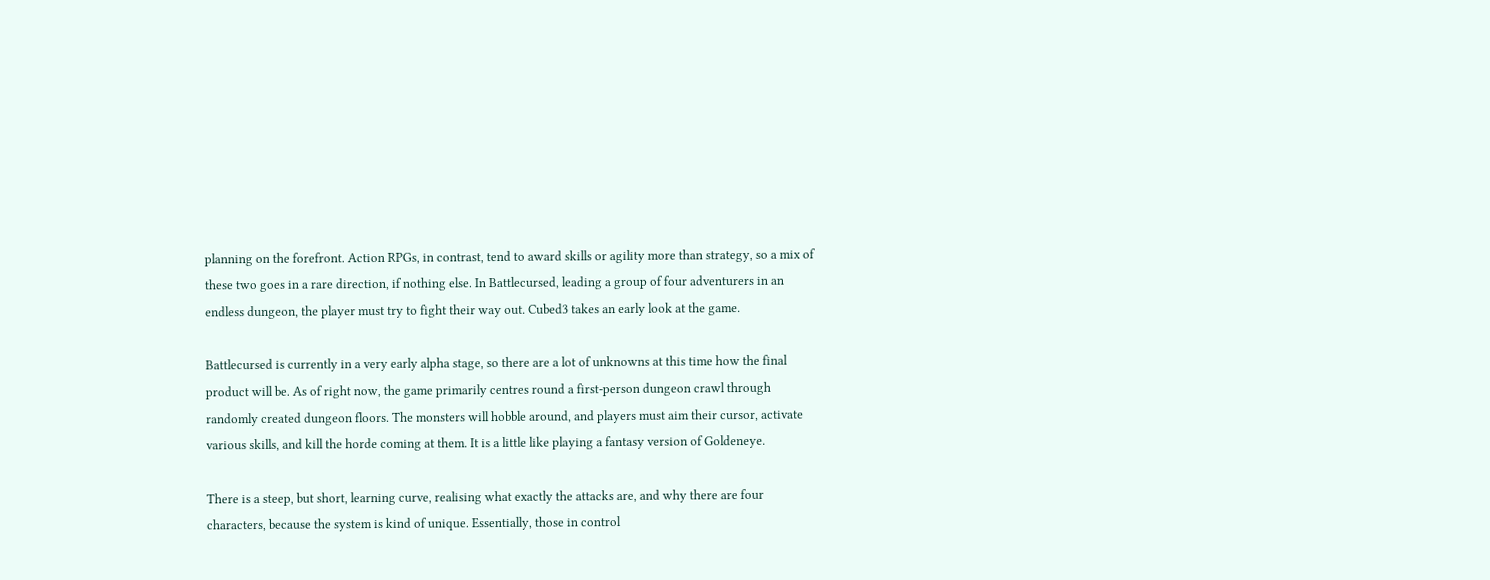planning on the forefront. Action RPGs, in contrast, tend to award skills or agility more than strategy, so a mix of these two goes in a rare direction, if nothing else. In Battlecursed, leading a group of four adventurers in an endless dungeon, the player must try to fight their way out. Cubed3 takes an early look at the game.

Battlecursed is currently in a very early alpha stage, so there are a lot of unknowns at this time how the final product will be. As of right now, the game primarily centres round a first-person dungeon crawl through randomly created dungeon floors. The monsters will hobble around, and players must aim their cursor, activate various skills, and kill the horde coming at them. It is a little like playing a fantasy version of Goldeneye.

There is a steep, but short, learning curve, realising what exactly the attacks are, and why there are four characters, because the system is kind of unique. Essentially, those in control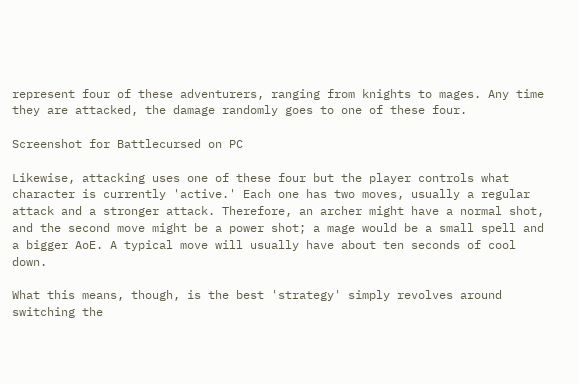represent four of these adventurers, ranging from knights to mages. Any time they are attacked, the damage randomly goes to one of these four.

Screenshot for Battlecursed on PC

Likewise, attacking uses one of these four but the player controls what character is currently 'active.' Each one has two moves, usually a regular attack and a stronger attack. Therefore, an archer might have a normal shot, and the second move might be a power shot; a mage would be a small spell and a bigger AoE. A typical move will usually have about ten seconds of cool down.

What this means, though, is the best 'strategy' simply revolves around switching the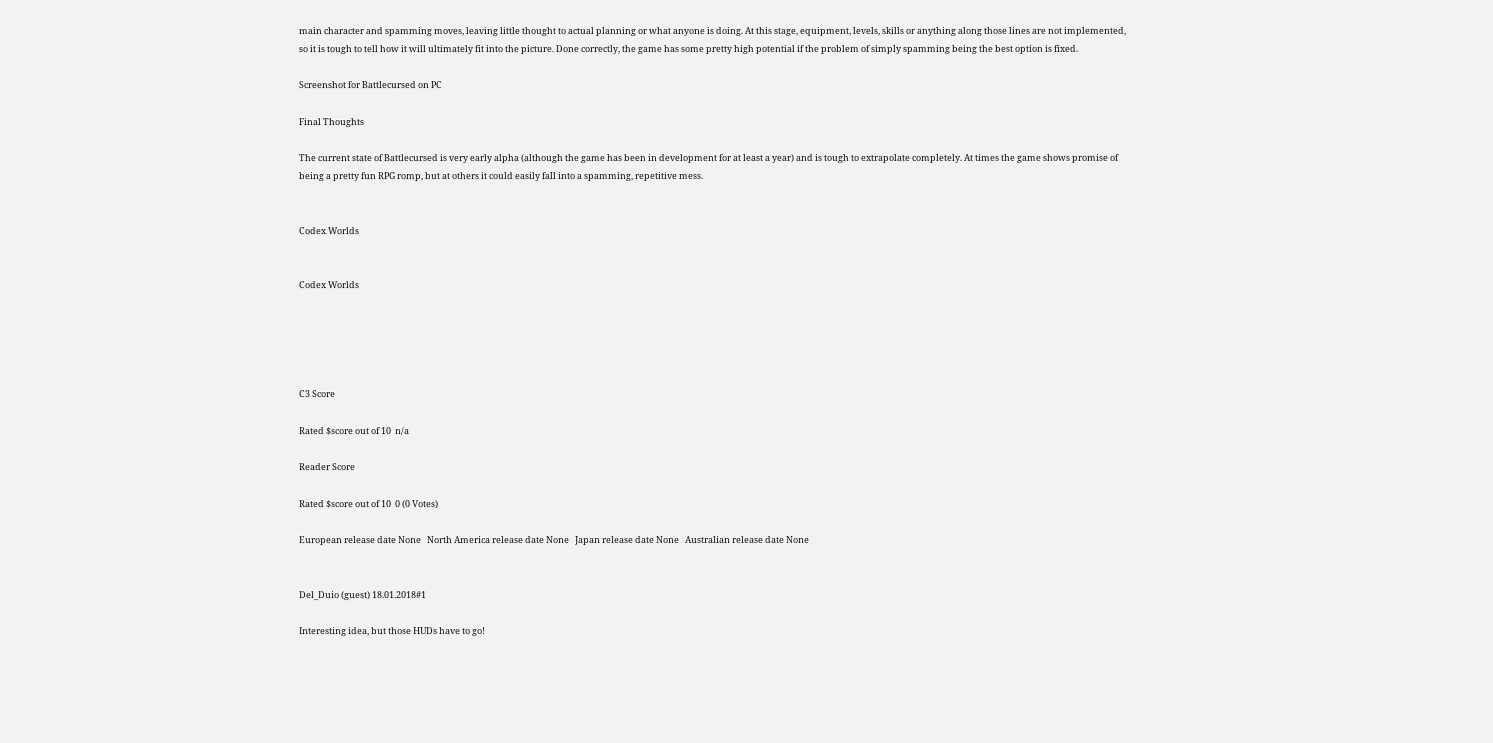main character and spamming moves, leaving little thought to actual planning or what anyone is doing. At this stage, equipment, levels, skills or anything along those lines are not implemented, so it is tough to tell how it will ultimately fit into the picture. Done correctly, the game has some pretty high potential if the problem of simply spamming being the best option is fixed.

Screenshot for Battlecursed on PC

Final Thoughts

The current state of Battlecursed is very early alpha (although the game has been in development for at least a year) and is tough to extrapolate completely. At times the game shows promise of being a pretty fun RPG romp, but at others it could easily fall into a spamming, repetitive mess.


Codex Worlds


Codex Worlds





C3 Score

Rated $score out of 10  n/a

Reader Score

Rated $score out of 10  0 (0 Votes)

European release date None   North America release date None   Japan release date None   Australian release date None


Del_Duio (guest) 18.01.2018#1

Interesting idea, but those HUDs have to go!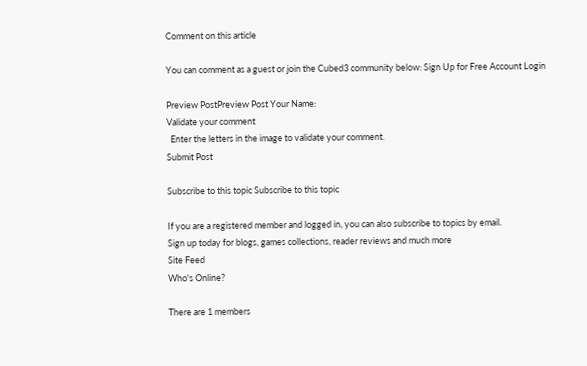Comment on this article

You can comment as a guest or join the Cubed3 community below: Sign Up for Free Account Login

Preview PostPreview Post Your Name:
Validate your comment
  Enter the letters in the image to validate your comment.
Submit Post

Subscribe to this topic Subscribe to this topic

If you are a registered member and logged in, you can also subscribe to topics by email.
Sign up today for blogs, games collections, reader reviews and much more
Site Feed
Who's Online?

There are 1 members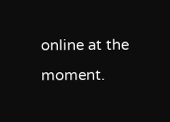online at the moment.